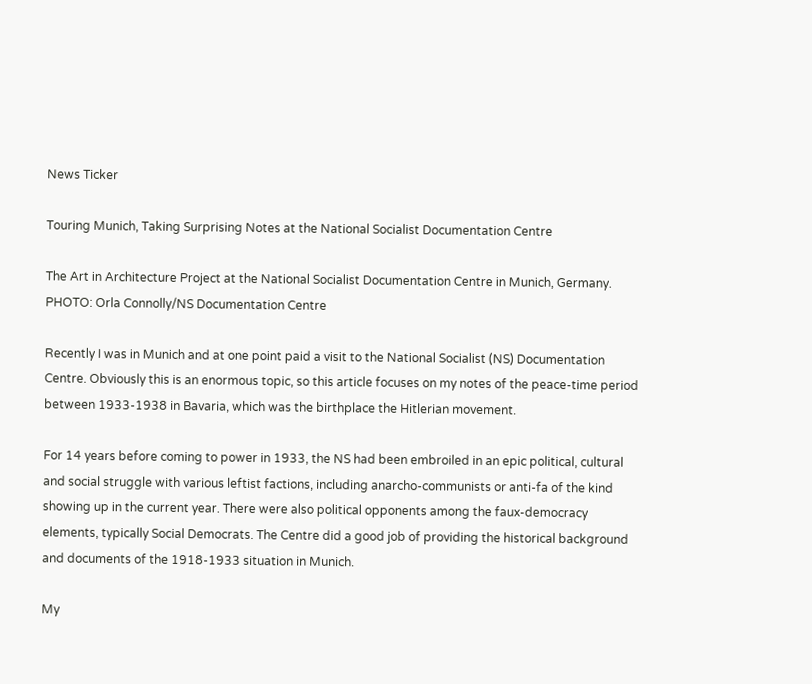News Ticker

Touring Munich, Taking Surprising Notes at the National Socialist Documentation Centre

The Art in Architecture Project at the National Socialist Documentation Centre in Munich, Germany. PHOTO: Orla Connolly/NS Documentation Centre

Recently I was in Munich and at one point paid a visit to the National Socialist (NS) Documentation Centre. Obviously this is an enormous topic, so this article focuses on my notes of the peace-time period between 1933-1938 in Bavaria, which was the birthplace the Hitlerian movement.

For 14 years before coming to power in 1933, the NS had been embroiled in an epic political, cultural and social struggle with various leftist factions, including anarcho-communists or anti-fa of the kind showing up in the current year. There were also political opponents among the faux-democracy elements, typically Social Democrats. The Centre did a good job of providing the historical background and documents of the 1918-1933 situation in Munich.

My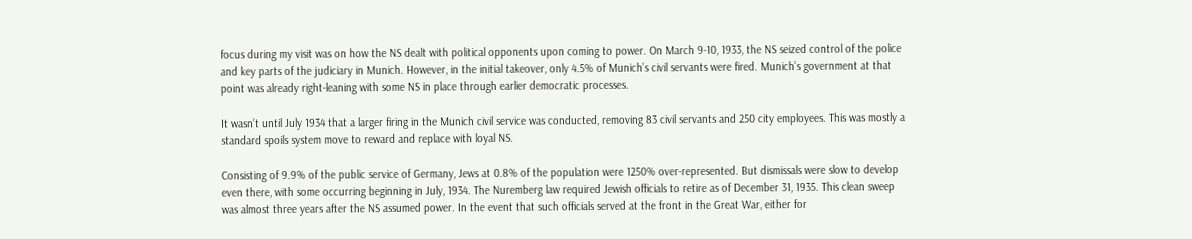focus during my visit was on how the NS dealt with political opponents upon coming to power. On March 9-10, 1933, the NS seized control of the police and key parts of the judiciary in Munich. However, in the initial takeover, only 4.5% of Munich’s civil servants were fired. Munich’s government at that point was already right-leaning with some NS in place through earlier democratic processes.

It wasn’t until July 1934 that a larger firing in the Munich civil service was conducted, removing 83 civil servants and 250 city employees. This was mostly a standard spoils system move to reward and replace with loyal NS.

Consisting of 9.9% of the public service of Germany, Jews at 0.8% of the population were 1250% over-represented. But dismissals were slow to develop even there, with some occurring beginning in July, 1934. The Nuremberg law required Jewish officials to retire as of December 31, 1935. This clean sweep was almost three years after the NS assumed power. In the event that such officials served at the front in the Great War, either for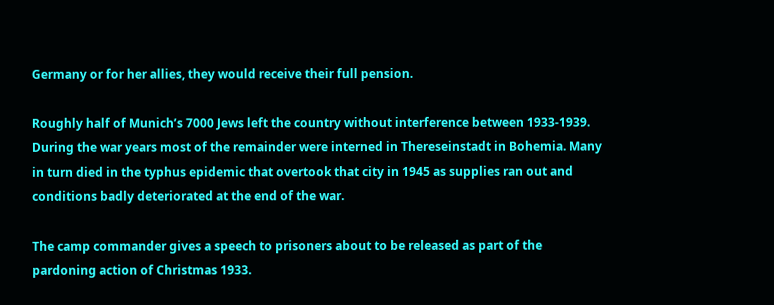Germany or for her allies, they would receive their full pension.

Roughly half of Munich’s 7000 Jews left the country without interference between 1933-1939. During the war years most of the remainder were interned in Thereseinstadt in Bohemia. Many in turn died in the typhus epidemic that overtook that city in 1945 as supplies ran out and conditions badly deteriorated at the end of the war.

The camp commander gives a speech to prisoners about to be released as part of the pardoning action of Christmas 1933.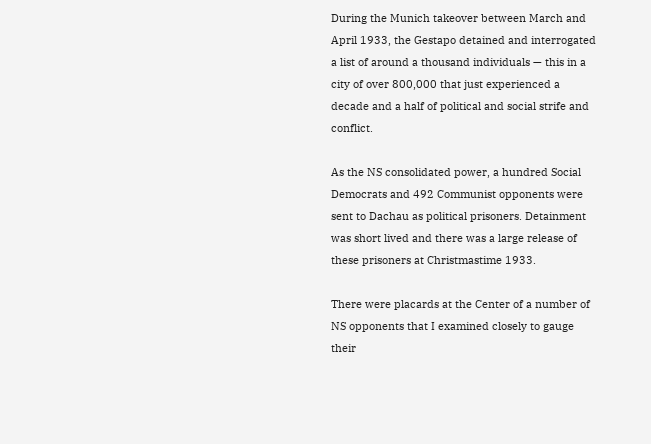During the Munich takeover between March and April 1933, the Gestapo detained and interrogated a list of around a thousand individuals — this in a city of over 800,000 that just experienced a decade and a half of political and social strife and conflict.

As the NS consolidated power, a hundred Social Democrats and 492 Communist opponents were sent to Dachau as political prisoners. Detainment was short lived and there was a large release of these prisoners at Christmastime 1933.

There were placards at the Center of a number of NS opponents that I examined closely to gauge their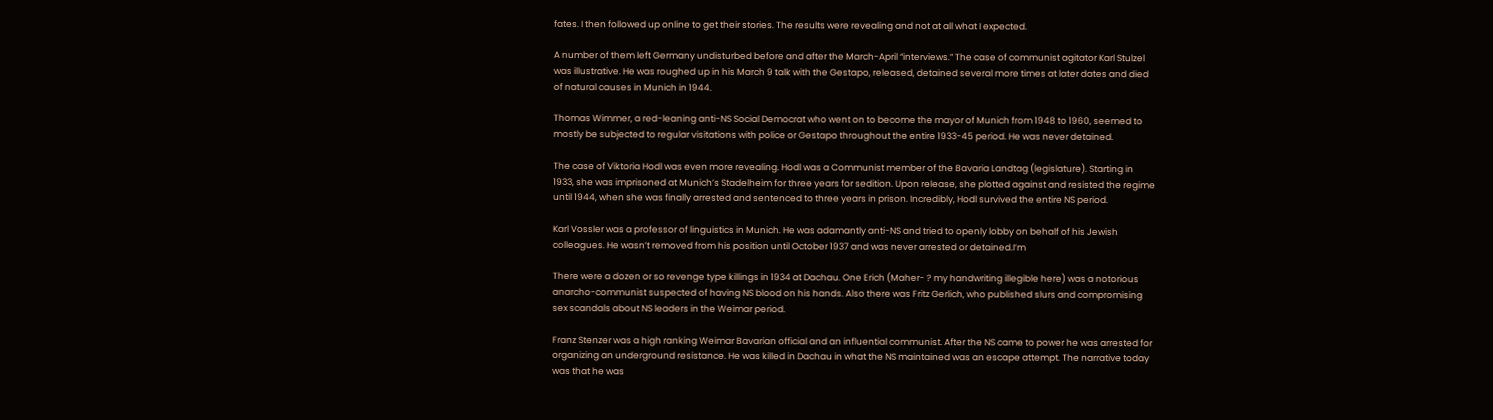fates. I then followed up online to get their stories. The results were revealing and not at all what I expected.

A number of them left Germany undisturbed before and after the March-April “interviews.” The case of communist agitator Karl Stulzel was illustrative. He was roughed up in his March 9 talk with the Gestapo, released, detained several more times at later dates and died of natural causes in Munich in 1944.

Thomas Wimmer, a red-leaning anti-NS Social Democrat who went on to become the mayor of Munich from 1948 to 1960, seemed to mostly be subjected to regular visitations with police or Gestapo throughout the entire 1933-45 period. He was never detained.

The case of Viktoria Hodl was even more revealing. Hodl was a Communist member of the Bavaria Landtag (legislature). Starting in 1933, she was imprisoned at Munich’s Stadelheim for three years for sedition. Upon release, she plotted against and resisted the regime until 1944, when she was finally arrested and sentenced to three years in prison. Incredibly, Hodl survived the entire NS period.

Karl Vossler was a professor of linguistics in Munich. He was adamantly anti-NS and tried to openly lobby on behalf of his Jewish colleagues. He wasn’t removed from his position until October 1937 and was never arrested or detained.I’m

There were a dozen or so revenge type killings in 1934 at Dachau. One Erich (Maher- ? my handwriting illegible here) was a notorious anarcho-communist suspected of having NS blood on his hands. Also there was Fritz Gerlich, who published slurs and compromising sex scandals about NS leaders in the Weimar period.

Franz Stenzer was a high ranking Weimar Bavarian official and an influential communist. After the NS came to power he was arrested for organizing an underground resistance. He was killed in Dachau in what the NS maintained was an escape attempt. The narrative today was that he was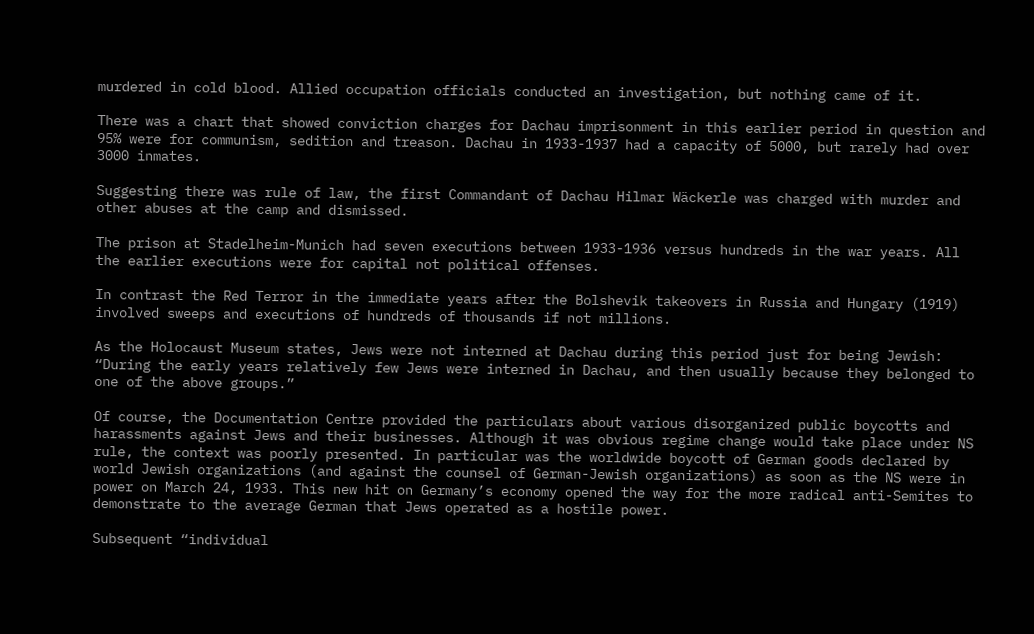murdered in cold blood. Allied occupation officials conducted an investigation, but nothing came of it.

There was a chart that showed conviction charges for Dachau imprisonment in this earlier period in question and 95% were for communism, sedition and treason. Dachau in 1933-1937 had a capacity of 5000, but rarely had over 3000 inmates.

Suggesting there was rule of law, the first Commandant of Dachau Hilmar Wäckerle was charged with murder and other abuses at the camp and dismissed.

The prison at Stadelheim-Munich had seven executions between 1933-1936 versus hundreds in the war years. All the earlier executions were for capital not political offenses.

In contrast the Red Terror in the immediate years after the Bolshevik takeovers in Russia and Hungary (1919) involved sweeps and executions of hundreds of thousands if not millions.

As the Holocaust Museum states, Jews were not interned at Dachau during this period just for being Jewish: “During the early years relatively few Jews were interned in Dachau, and then usually because they belonged to one of the above groups.”

Of course, the Documentation Centre provided the particulars about various disorganized public boycotts and harassments against Jews and their businesses. Although it was obvious regime change would take place under NS rule, the context was poorly presented. In particular was the worldwide boycott of German goods declared by world Jewish organizations (and against the counsel of German-Jewish organizations) as soon as the NS were in power on March 24, 1933. This new hit on Germany’s economy opened the way for the more radical anti-Semites to demonstrate to the average German that Jews operated as a hostile power.

Subsequent “individual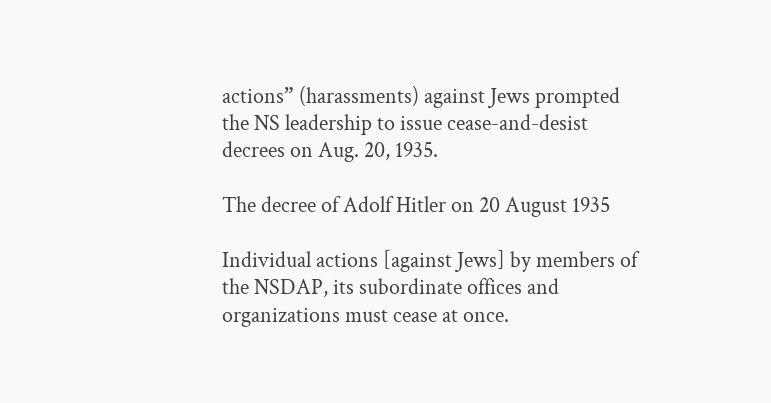actions” (harassments) against Jews prompted the NS leadership to issue cease-and-desist decrees on Aug. 20, 1935.

The decree of Adolf Hitler on 20 August 1935

Individual actions [against Jews] by members of the NSDAP, its subordinate offices and organizations must cease at once.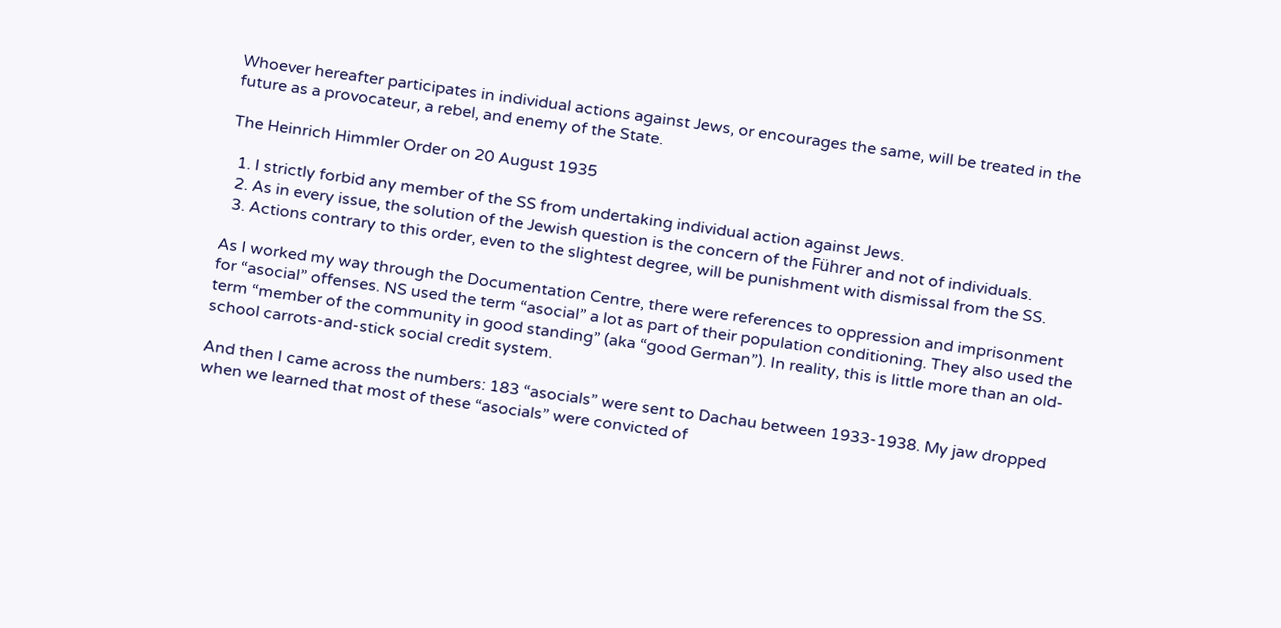Whoever hereafter participates in individual actions against Jews, or encourages the same, will be treated in the future as a provocateur, a rebel, and enemy of the State.

The Heinrich Himmler Order on 20 August 1935

  1. I strictly forbid any member of the SS from undertaking individual action against Jews.
  2. As in every issue, the solution of the Jewish question is the concern of the Führer and not of individuals.
  3. Actions contrary to this order, even to the slightest degree, will be punishment with dismissal from the SS.

As I worked my way through the Documentation Centre, there were references to oppression and imprisonment for “asocial” offenses. NS used the term “asocial” a lot as part of their population conditioning. They also used the term “member of the community in good standing” (aka “good German”). In reality, this is little more than an old-school carrots-and-stick social credit system.

And then I came across the numbers: 183 “asocials” were sent to Dachau between 1933-1938. My jaw dropped when we learned that most of these “asocials” were convicted of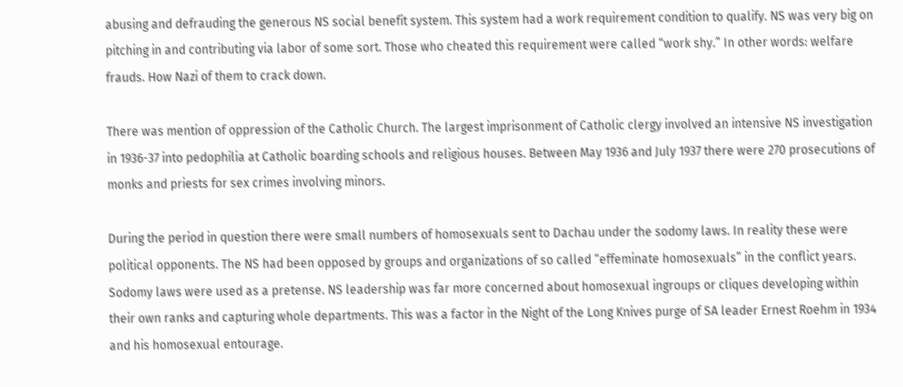abusing and defrauding the generous NS social benefit system. This system had a work requirement condition to qualify. NS was very big on pitching in and contributing via labor of some sort. Those who cheated this requirement were called “work shy.” In other words: welfare frauds. How Nazi of them to crack down.

There was mention of oppression of the Catholic Church. The largest imprisonment of Catholic clergy involved an intensive NS investigation in 1936-37 into pedophilia at Catholic boarding schools and religious houses. Between May 1936 and July 1937 there were 270 prosecutions of monks and priests for sex crimes involving minors.

During the period in question there were small numbers of homosexuals sent to Dachau under the sodomy laws. In reality these were political opponents. The NS had been opposed by groups and organizations of so called “effeminate homosexuals” in the conflict years. Sodomy laws were used as a pretense. NS leadership was far more concerned about homosexual ingroups or cliques developing within their own ranks and capturing whole departments. This was a factor in the Night of the Long Knives purge of SA leader Ernest Roehm in 1934 and his homosexual entourage.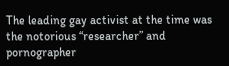The leading gay activist at the time was the notorious “researcher” and pornographer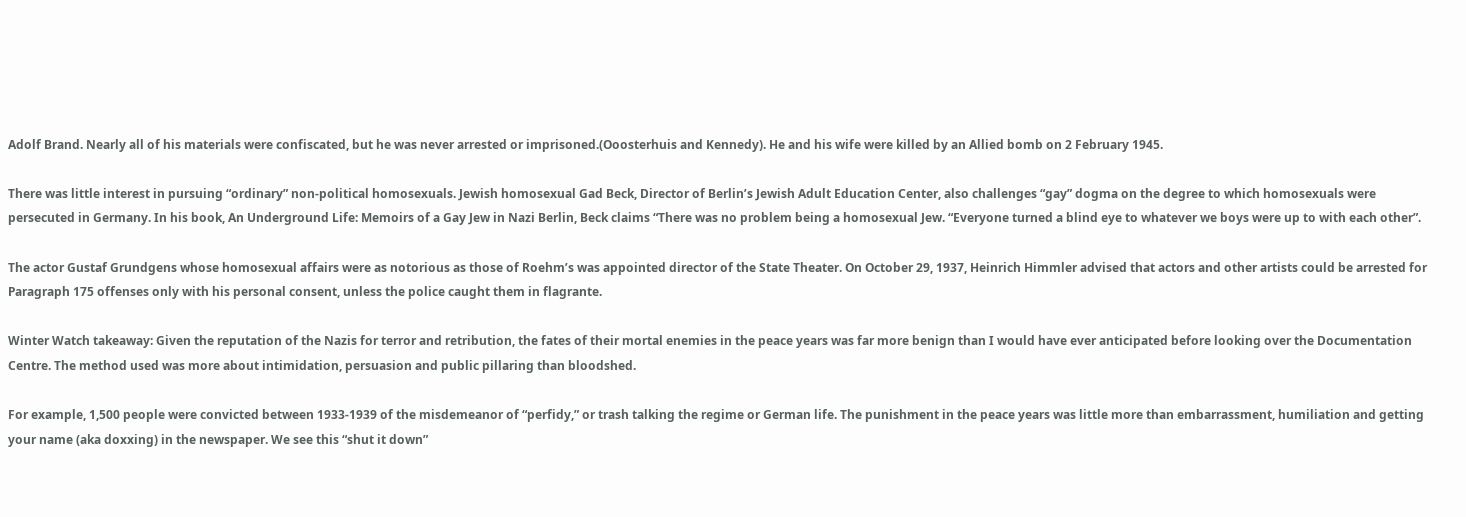Adolf Brand. Nearly all of his materials were confiscated, but he was never arrested or imprisoned.(Ooosterhuis and Kennedy). He and his wife were killed by an Allied bomb on 2 February 1945.

There was little interest in pursuing “ordinary” non-political homosexuals. Jewish homosexual Gad Beck, Director of Berlin’s Jewish Adult Education Center, also challenges “gay” dogma on the degree to which homosexuals were persecuted in Germany. In his book, An Underground Life: Memoirs of a Gay Jew in Nazi Berlin, Beck claims “There was no problem being a homosexual Jew. “Everyone turned a blind eye to whatever we boys were up to with each other”.

The actor Gustaf Grundgens whose homosexual affairs were as notorious as those of Roehm’s was appointed director of the State Theater. On October 29, 1937, Heinrich Himmler advised that actors and other artists could be arrested for Paragraph 175 offenses only with his personal consent, unless the police caught them in flagrante.

Winter Watch takeaway: Given the reputation of the Nazis for terror and retribution, the fates of their mortal enemies in the peace years was far more benign than I would have ever anticipated before looking over the Documentation Centre. The method used was more about intimidation, persuasion and public pillaring than bloodshed.

For example, 1,500 people were convicted between 1933-1939 of the misdemeanor of “perfidy,” or trash talking the regime or German life. The punishment in the peace years was little more than embarrassment, humiliation and getting your name (aka doxxing) in the newspaper. We see this “shut it down”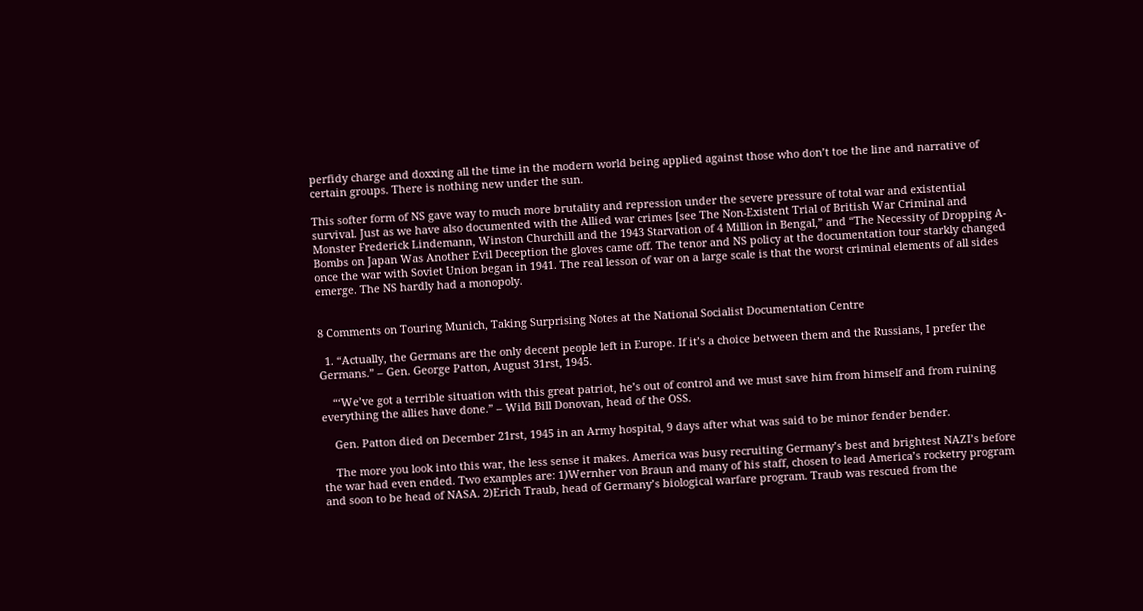perfidy charge and doxxing all the time in the modern world being applied against those who don’t toe the line and narrative of certain groups. There is nothing new under the sun.

This softer form of NS gave way to much more brutality and repression under the severe pressure of total war and existential survival. Just as we have also documented with the Allied war crimes [see The Non-Existent Trial of British War Criminal and Monster Frederick Lindemann, Winston Churchill and the 1943 Starvation of 4 Million in Bengal,” and “The Necessity of Dropping A-Bombs on Japan Was Another Evil Deception the gloves came off. The tenor and NS policy at the documentation tour starkly changed once the war with Soviet Union began in 1941. The real lesson of war on a large scale is that the worst criminal elements of all sides emerge. The NS hardly had a monopoly.


8 Comments on Touring Munich, Taking Surprising Notes at the National Socialist Documentation Centre

  1. “Actually, the Germans are the only decent people left in Europe. If it’s a choice between them and the Russians, I prefer the Germans.” – Gen. George Patton, August 31rst, 1945.

    “‘We’ve got a terrible situation with this great patriot, he’s out of control and we must save him from himself and from ruining everything the allies have done.” – Wild Bill Donovan, head of the OSS.

    Gen. Patton died on December 21rst, 1945 in an Army hospital, 9 days after what was said to be minor fender bender.

    The more you look into this war, the less sense it makes. America was busy recruiting Germany’s best and brightest NAZI’s before the war had even ended. Two examples are: 1)Wernher von Braun and many of his staff, chosen to lead America’s rocketry program and soon to be head of NASA. 2)Erich Traub, head of Germany’s biological warfare program. Traub was rescued from the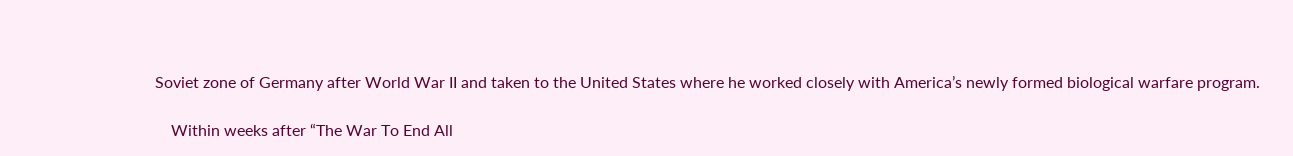Soviet zone of Germany after World War II and taken to the United States where he worked closely with America’s newly formed biological warfare program.

    Within weeks after “The War To End All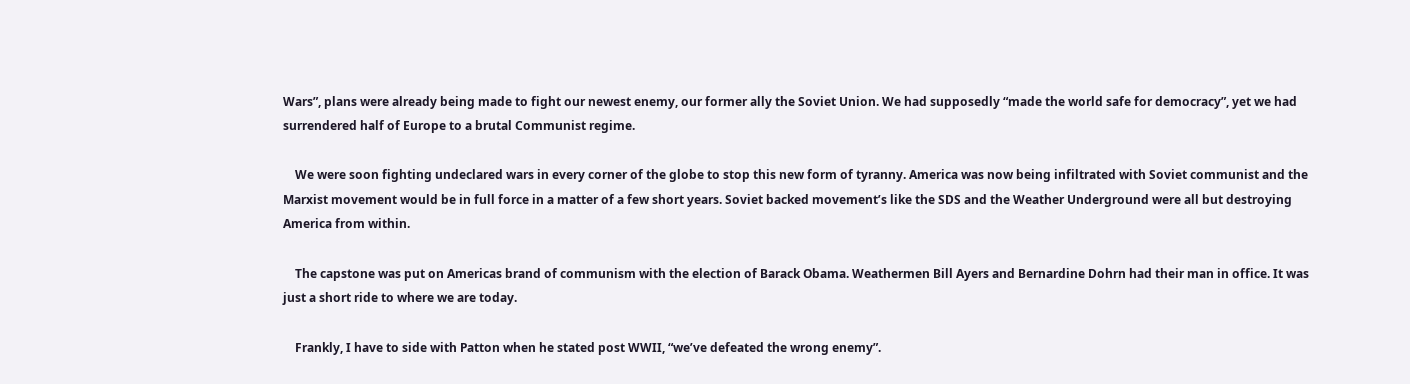Wars”, plans were already being made to fight our newest enemy, our former ally the Soviet Union. We had supposedly “made the world safe for democracy”, yet we had surrendered half of Europe to a brutal Communist regime.

    We were soon fighting undeclared wars in every corner of the globe to stop this new form of tyranny. America was now being infiltrated with Soviet communist and the Marxist movement would be in full force in a matter of a few short years. Soviet backed movement’s like the SDS and the Weather Underground were all but destroying America from within.

    The capstone was put on Americas brand of communism with the election of Barack Obama. Weathermen Bill Ayers and Bernardine Dohrn had their man in office. It was just a short ride to where we are today.

    Frankly, I have to side with Patton when he stated post WWII, “we’ve defeated the wrong enemy”.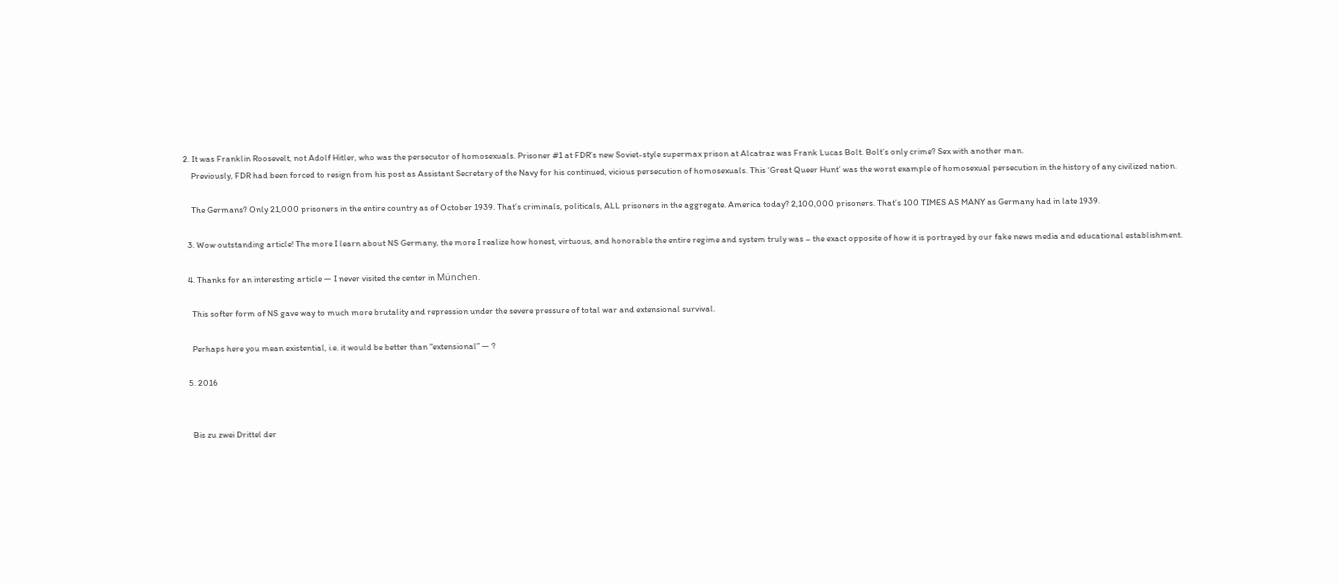2. It was Franklin Roosevelt, not Adolf Hitler, who was the persecutor of homosexuals. Prisoner #1 at FDR’s new Soviet-style supermax prison at Alcatraz was Frank Lucas Bolt. Bolt’s only crime? Sex with another man.
    Previously, FDR had been forced to resign from his post as Assistant Secretary of the Navy for his continued, vicious persecution of homosexuals. This ‘Great Queer Hunt’ was the worst example of homosexual persecution in the history of any civilized nation.

    The Germans? Only 21,000 prisoners in the entire country as of October 1939. That’s criminals, politicals, ALL prisoners in the aggregate. America today? 2,100,000 prisoners. That’s 100 TIMES AS MANY as Germany had in late 1939.

  3. Wow outstanding article! The more I learn about NS Germany, the more I realize how honest, virtuous, and honorable the entire regime and system truly was – the exact opposite of how it is portrayed by our fake news media and educational establishment.

  4. Thanks for an interesting article — I never visited the center in München.

    This softer form of NS gave way to much more brutality and repression under the severe pressure of total war and extensional survival.

    Perhaps here you mean existential, i.e. it would be better than “extensional” — ?

  5. 2016


    Bis zu zwei Drittel der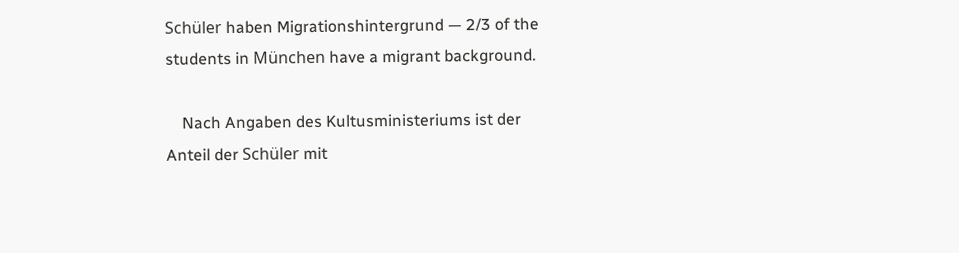Schüler haben Migrationshintergrund — 2/3 of the students in München have a migrant background.

    Nach Angaben des Kultusministeriums ist der Anteil der Schüler mit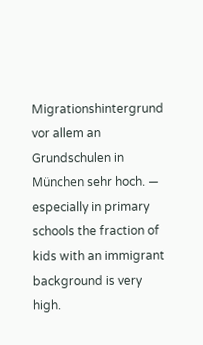Migrationshintergrund vor allem an Grundschulen in München sehr hoch. — especially in primary schools the fraction of kids with an immigrant background is very high.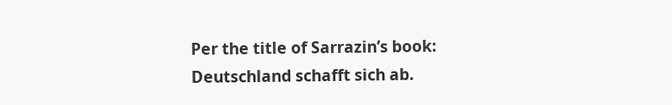Per the title of Sarrazin’s book: Deutschland schafft sich ab.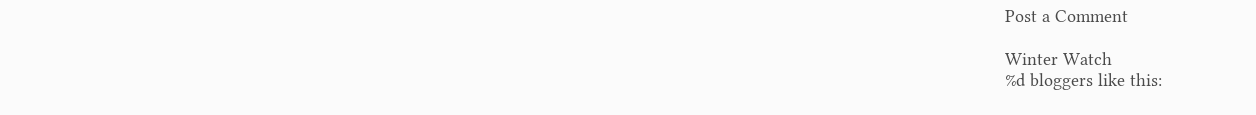Post a Comment

Winter Watch
%d bloggers like this: